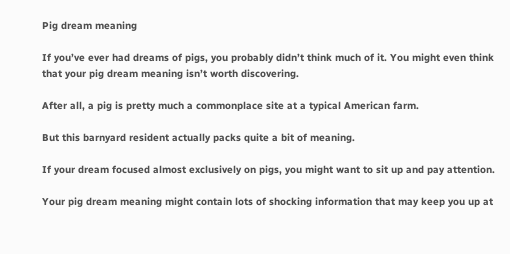Pig dream meaning

If you’ve ever had dreams of pigs, you probably didn’t think much of it. You might even think that your pig dream meaning isn’t worth discovering.

After all, a pig is pretty much a commonplace site at a typical American farm.

But this barnyard resident actually packs quite a bit of meaning.

If your dream focused almost exclusively on pigs, you might want to sit up and pay attention.

Your pig dream meaning might contain lots of shocking information that may keep you up at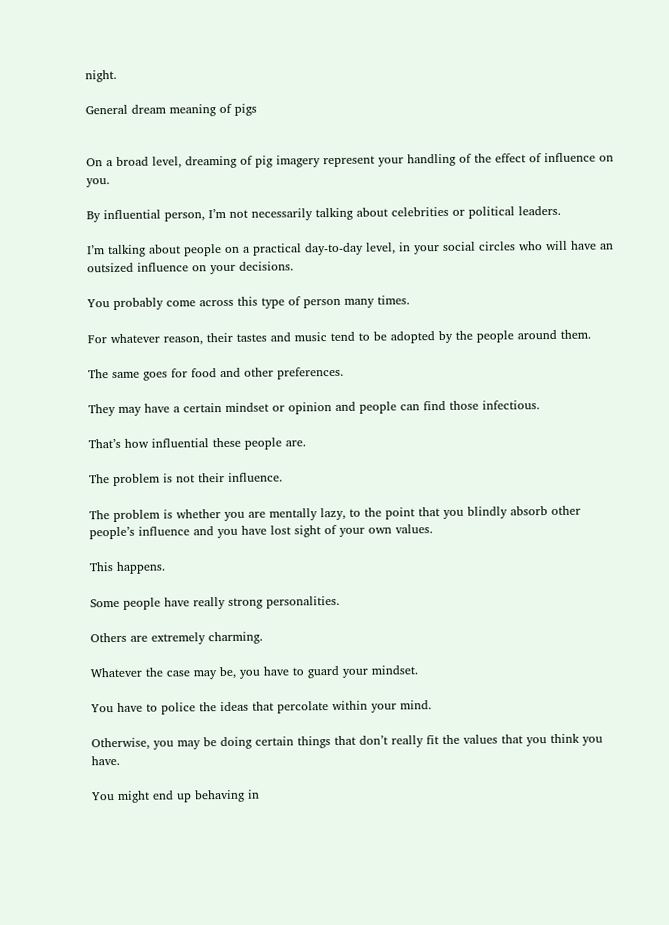night.

General dream meaning of pigs


On a broad level, dreaming of pig imagery represent your handling of the effect of influence on you.

By influential person, I’m not necessarily talking about celebrities or political leaders.

I’m talking about people on a practical day-to-day level, in your social circles who will have an outsized influence on your decisions.

You probably come across this type of person many times.

For whatever reason, their tastes and music tend to be adopted by the people around them.

The same goes for food and other preferences.

They may have a certain mindset or opinion and people can find those infectious.

That’s how influential these people are.

The problem is not their influence.

The problem is whether you are mentally lazy, to the point that you blindly absorb other people’s influence and you have lost sight of your own values.

This happens.

Some people have really strong personalities.

Others are extremely charming.

Whatever the case may be, you have to guard your mindset.

You have to police the ideas that percolate within your mind.

Otherwise, you may be doing certain things that don’t really fit the values that you think you have.

You might end up behaving in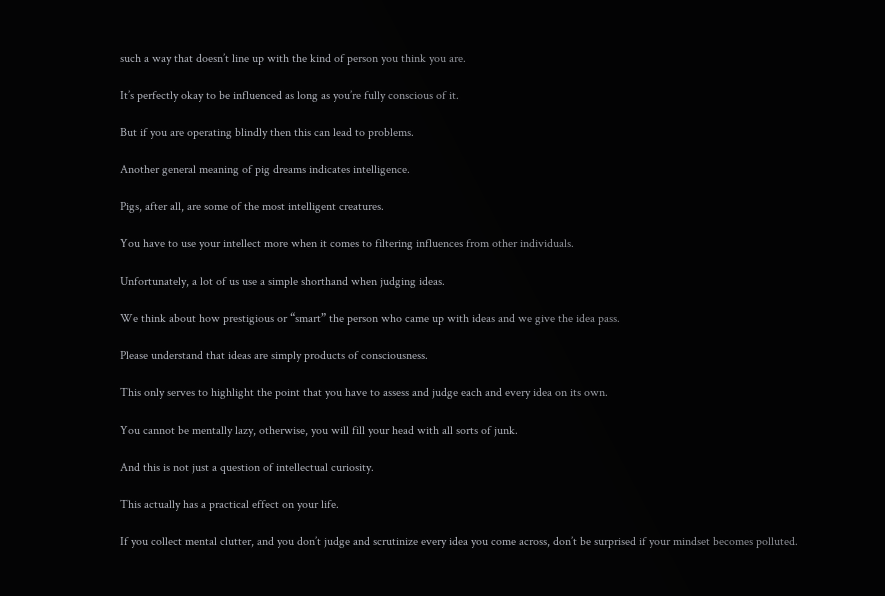such a way that doesn’t line up with the kind of person you think you are.

It’s perfectly okay to be influenced as long as you’re fully conscious of it.

But if you are operating blindly then this can lead to problems.

Another general meaning of pig dreams indicates intelligence.

Pigs, after all, are some of the most intelligent creatures.

You have to use your intellect more when it comes to filtering influences from other individuals.

Unfortunately, a lot of us use a simple shorthand when judging ideas.

We think about how prestigious or “smart” the person who came up with ideas and we give the idea pass.

Please understand that ideas are simply products of consciousness.

This only serves to highlight the point that you have to assess and judge each and every idea on its own.

You cannot be mentally lazy, otherwise, you will fill your head with all sorts of junk.

And this is not just a question of intellectual curiosity.

This actually has a practical effect on your life.

If you collect mental clutter, and you don’t judge and scrutinize every idea you come across, don’t be surprised if your mindset becomes polluted.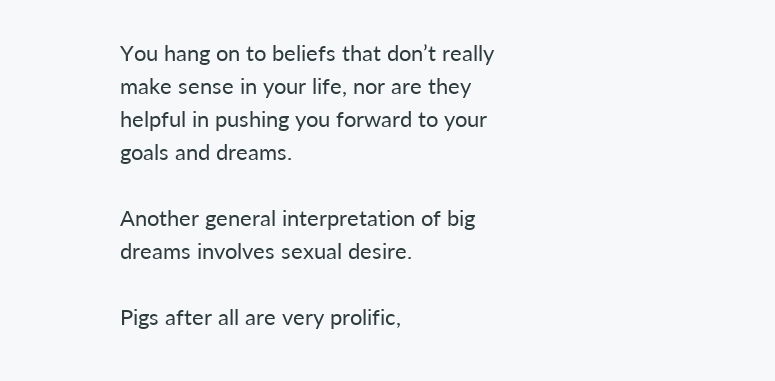You hang on to beliefs that don’t really make sense in your life, nor are they helpful in pushing you forward to your goals and dreams.

Another general interpretation of big dreams involves sexual desire.

Pigs after all are very prolific,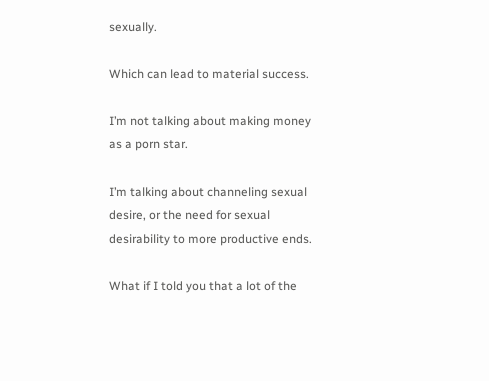sexually.

Which can lead to material success.

I’m not talking about making money as a porn star.

I’m talking about channeling sexual desire, or the need for sexual desirability to more productive ends.

What if I told you that a lot of the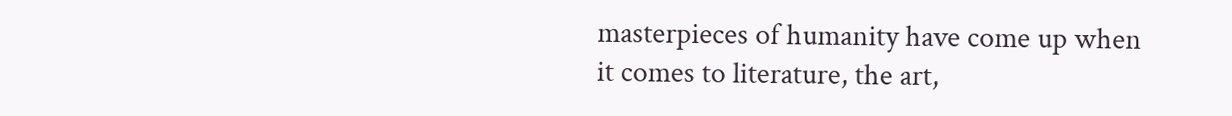masterpieces of humanity have come up when it comes to literature, the art,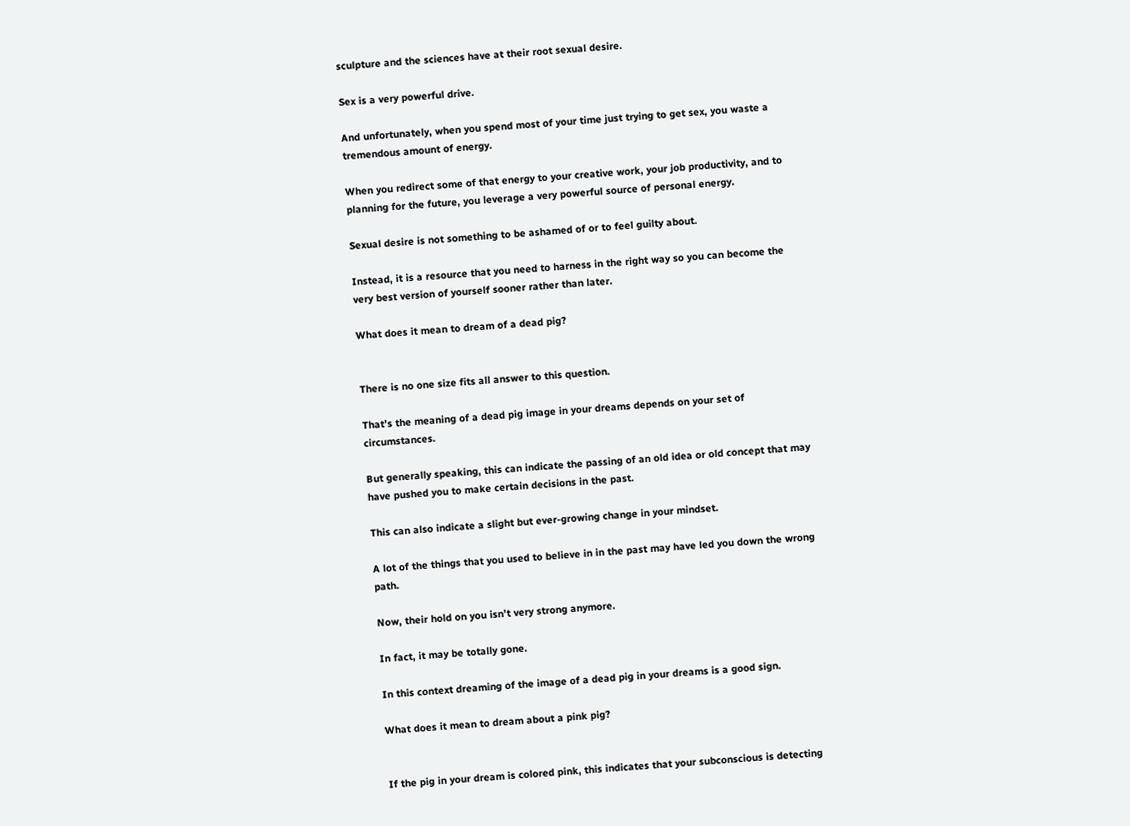sculpture and the sciences have at their root sexual desire.

Sex is a very powerful drive.

And unfortunately, when you spend most of your time just trying to get sex, you waste a tremendous amount of energy.

When you redirect some of that energy to your creative work, your job productivity, and to planning for the future, you leverage a very powerful source of personal energy.

Sexual desire is not something to be ashamed of or to feel guilty about.

Instead, it is a resource that you need to harness in the right way so you can become the very best version of yourself sooner rather than later.

What does it mean to dream of a dead pig?


There is no one size fits all answer to this question.

That’s the meaning of a dead pig image in your dreams depends on your set of circumstances.

But generally speaking, this can indicate the passing of an old idea or old concept that may have pushed you to make certain decisions in the past.

This can also indicate a slight but ever-growing change in your mindset.

A lot of the things that you used to believe in in the past may have led you down the wrong path.

Now, their hold on you isn’t very strong anymore.

In fact, it may be totally gone.

In this context dreaming of the image of a dead pig in your dreams is a good sign.

What does it mean to dream about a pink pig?


If the pig in your dream is colored pink, this indicates that your subconscious is detecting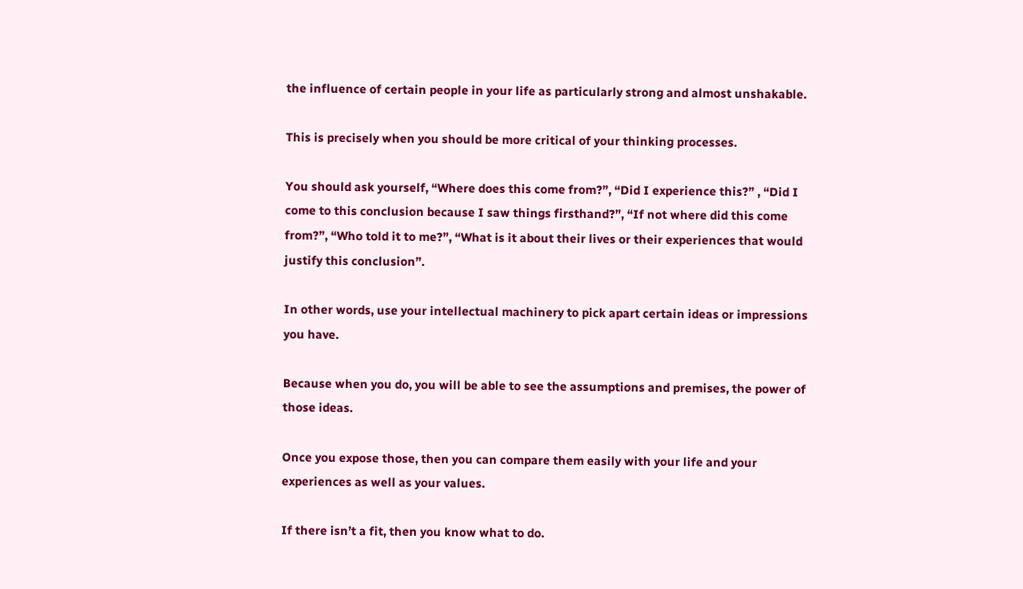the influence of certain people in your life as particularly strong and almost unshakable.

This is precisely when you should be more critical of your thinking processes.

You should ask yourself, “Where does this come from?”, “Did I experience this?” , “Did I come to this conclusion because I saw things firsthand?”, “If not where did this come from?”, “Who told it to me?”, “What is it about their lives or their experiences that would justify this conclusion”.

In other words, use your intellectual machinery to pick apart certain ideas or impressions you have.

Because when you do, you will be able to see the assumptions and premises, the power of those ideas.

Once you expose those, then you can compare them easily with your life and your experiences as well as your values.

If there isn’t a fit, then you know what to do.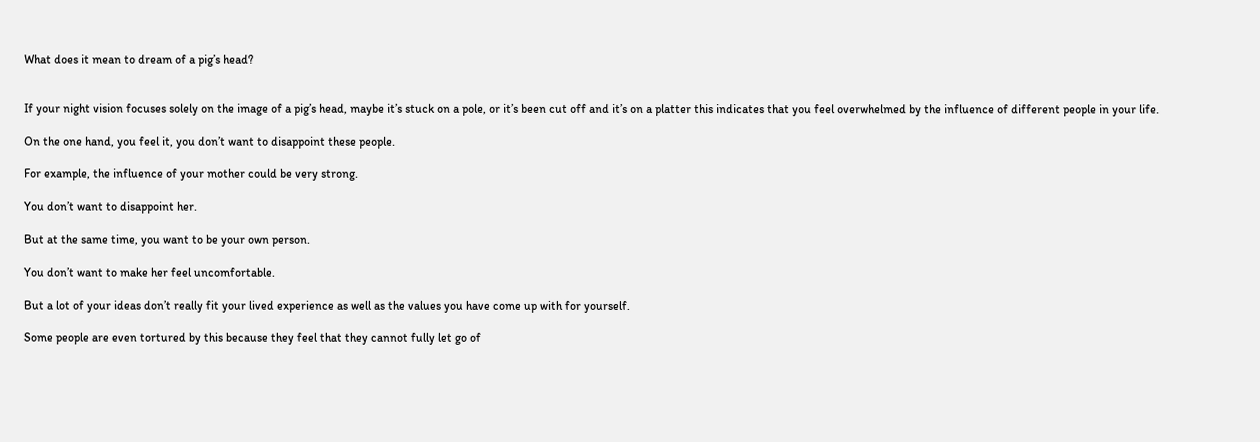What does it mean to dream of a pig’s head?


If your night vision focuses solely on the image of a pig’s head, maybe it’s stuck on a pole, or it’s been cut off and it’s on a platter this indicates that you feel overwhelmed by the influence of different people in your life.

On the one hand, you feel it, you don’t want to disappoint these people.

For example, the influence of your mother could be very strong.

You don’t want to disappoint her.

But at the same time, you want to be your own person.

You don’t want to make her feel uncomfortable.

But a lot of your ideas don’t really fit your lived experience as well as the values you have come up with for yourself.

Some people are even tortured by this because they feel that they cannot fully let go of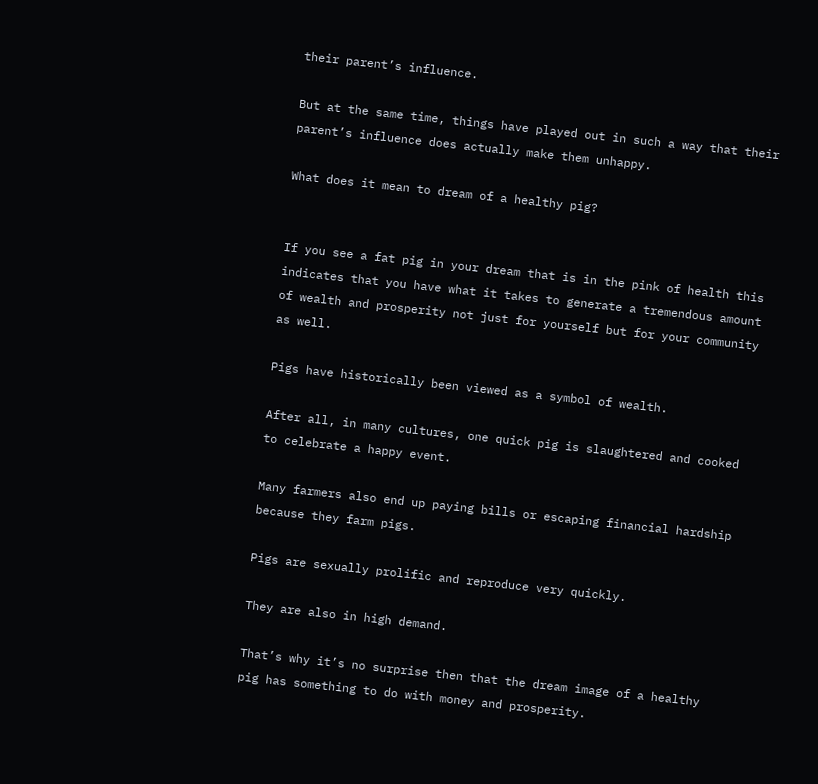their parent’s influence.

But at the same time, things have played out in such a way that their parent’s influence does actually make them unhappy.

What does it mean to dream of a healthy pig?


If you see a fat pig in your dream that is in the pink of health this indicates that you have what it takes to generate a tremendous amount of wealth and prosperity not just for yourself but for your community as well.

Pigs have historically been viewed as a symbol of wealth.

After all, in many cultures, one quick pig is slaughtered and cooked to celebrate a happy event.

Many farmers also end up paying bills or escaping financial hardship because they farm pigs.

Pigs are sexually prolific and reproduce very quickly.

They are also in high demand.

That’s why it’s no surprise then that the dream image of a healthy pig has something to do with money and prosperity.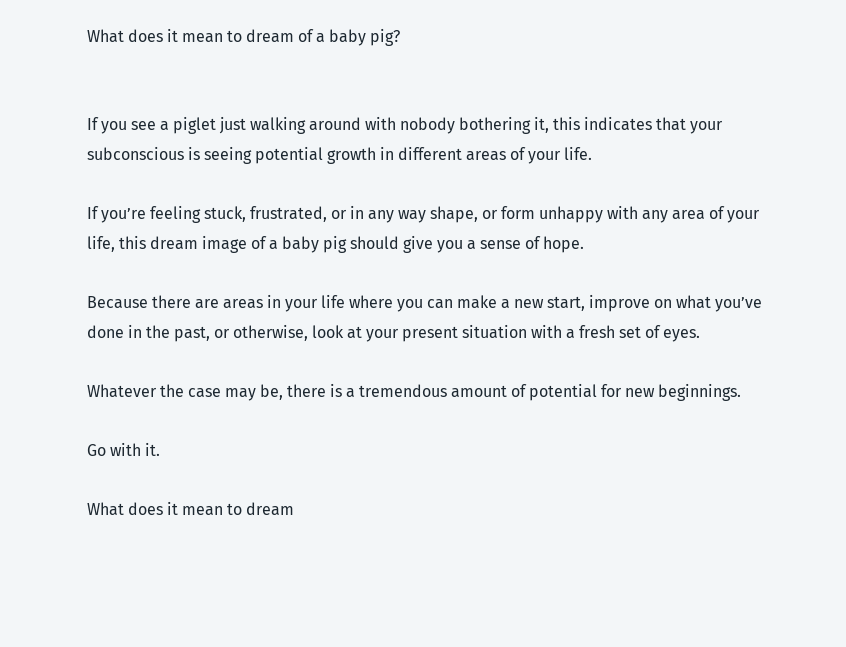What does it mean to dream of a baby pig?


If you see a piglet just walking around with nobody bothering it, this indicates that your subconscious is seeing potential growth in different areas of your life.

If you’re feeling stuck, frustrated, or in any way shape, or form unhappy with any area of your life, this dream image of a baby pig should give you a sense of hope.

Because there are areas in your life where you can make a new start, improve on what you’ve done in the past, or otherwise, look at your present situation with a fresh set of eyes.

Whatever the case may be, there is a tremendous amount of potential for new beginnings.

Go with it.

What does it mean to dream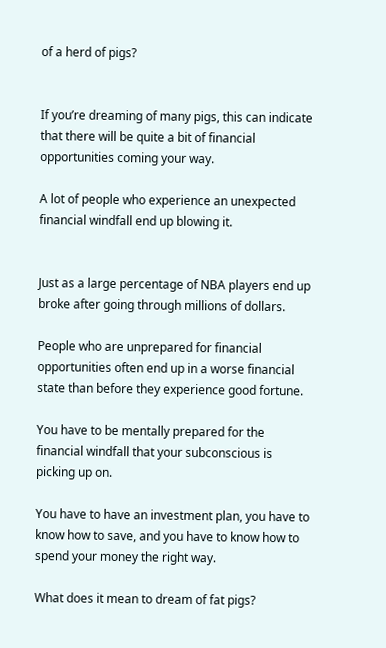of a herd of pigs?


If you’re dreaming of many pigs, this can indicate that there will be quite a bit of financial opportunities coming your way.

A lot of people who experience an unexpected financial windfall end up blowing it.


Just as a large percentage of NBA players end up broke after going through millions of dollars.

People who are unprepared for financial opportunities often end up in a worse financial state than before they experience good fortune.

You have to be mentally prepared for the financial windfall that your subconscious is picking up on.

You have to have an investment plan, you have to know how to save, and you have to know how to spend your money the right way.

What does it mean to dream of fat pigs?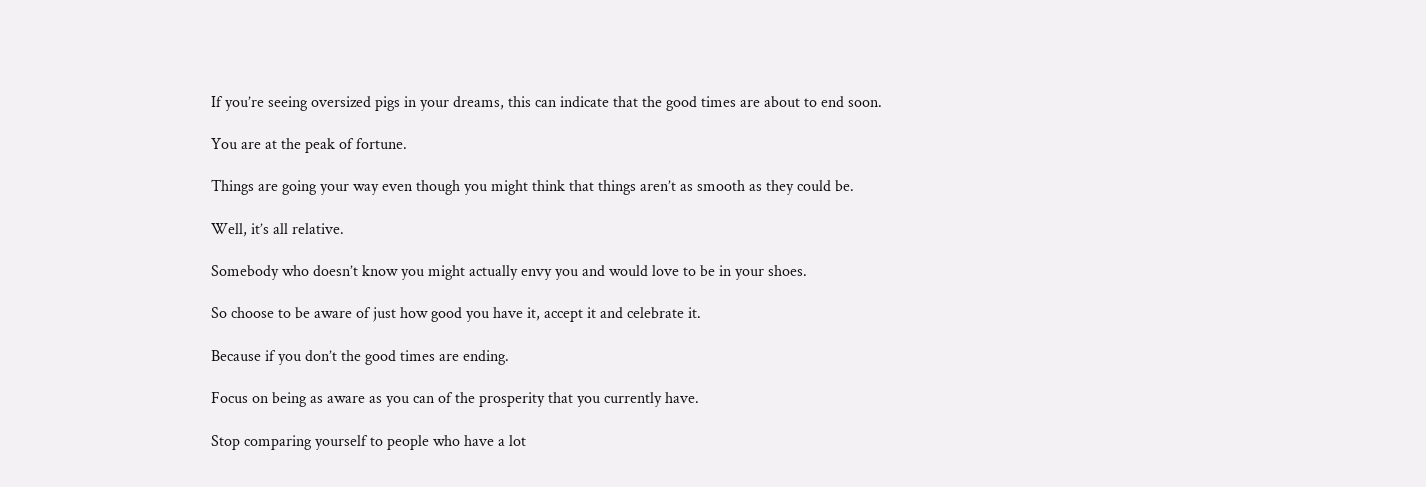If you’re seeing oversized pigs in your dreams, this can indicate that the good times are about to end soon.

You are at the peak of fortune.

Things are going your way even though you might think that things aren’t as smooth as they could be.

Well, it’s all relative.

Somebody who doesn’t know you might actually envy you and would love to be in your shoes.

So choose to be aware of just how good you have it, accept it and celebrate it.

Because if you don’t the good times are ending.

Focus on being as aware as you can of the prosperity that you currently have.

Stop comparing yourself to people who have a lot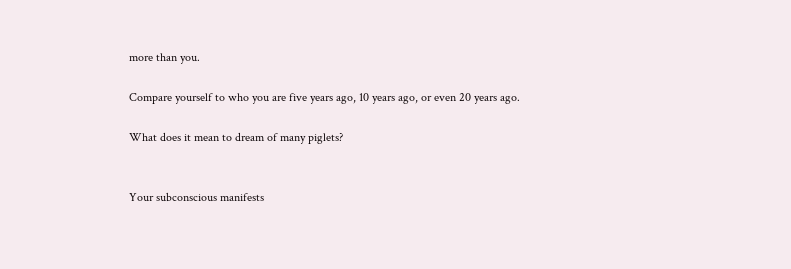more than you.

Compare yourself to who you are five years ago, 10 years ago, or even 20 years ago.

What does it mean to dream of many piglets?


Your subconscious manifests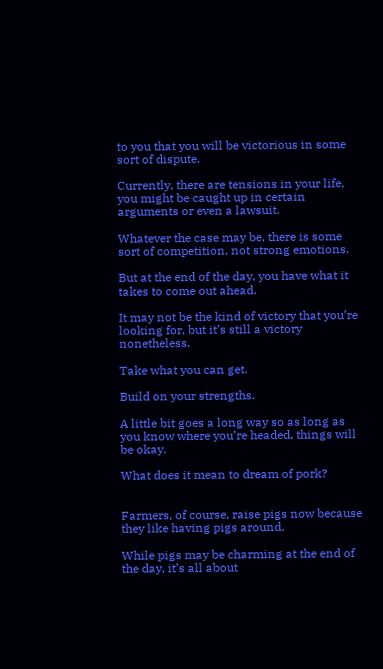to you that you will be victorious in some sort of dispute.

Currently, there are tensions in your life, you might be caught up in certain arguments or even a lawsuit.

Whatever the case may be, there is some sort of competition, not strong emotions.

But at the end of the day, you have what it takes to come out ahead.

It may not be the kind of victory that you’re looking for, but it’s still a victory nonetheless.

Take what you can get.

Build on your strengths.

A little bit goes a long way so as long as you know where you’re headed, things will be okay.

What does it mean to dream of pork?


Farmers, of course, raise pigs now because they like having pigs around.

While pigs may be charming at the end of the day, it’s all about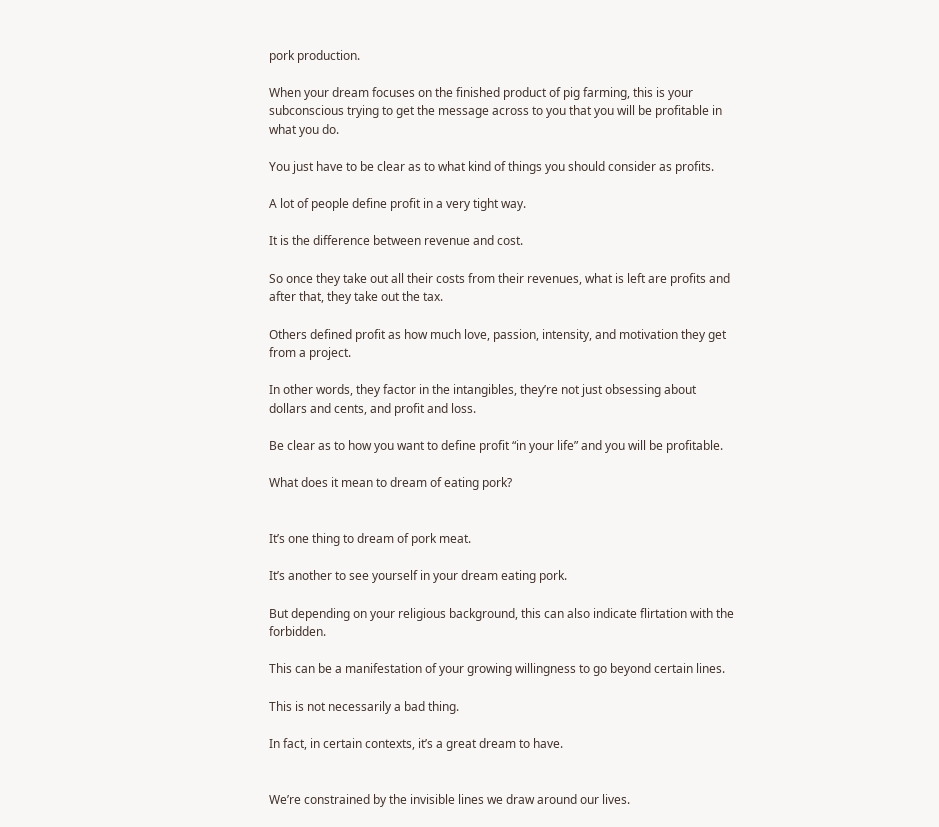pork production.

When your dream focuses on the finished product of pig farming, this is your subconscious trying to get the message across to you that you will be profitable in what you do.

You just have to be clear as to what kind of things you should consider as profits.

A lot of people define profit in a very tight way.

It is the difference between revenue and cost.

So once they take out all their costs from their revenues, what is left are profits and after that, they take out the tax.

Others defined profit as how much love, passion, intensity, and motivation they get from a project.

In other words, they factor in the intangibles, they’re not just obsessing about dollars and cents, and profit and loss.

Be clear as to how you want to define profit “in your life” and you will be profitable.

What does it mean to dream of eating pork?


It’s one thing to dream of pork meat.

It’s another to see yourself in your dream eating pork.

But depending on your religious background, this can also indicate flirtation with the forbidden.

This can be a manifestation of your growing willingness to go beyond certain lines.

This is not necessarily a bad thing.

In fact, in certain contexts, it’s a great dream to have.


We’re constrained by the invisible lines we draw around our lives.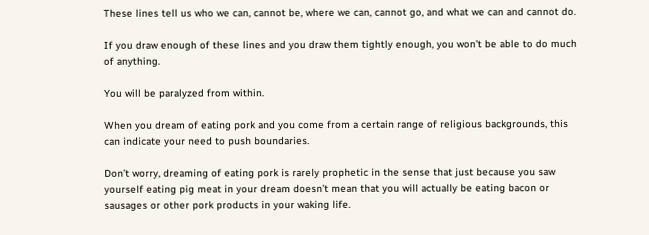These lines tell us who we can, cannot be, where we can, cannot go, and what we can and cannot do.

If you draw enough of these lines and you draw them tightly enough, you won’t be able to do much of anything.

You will be paralyzed from within.

When you dream of eating pork and you come from a certain range of religious backgrounds, this can indicate your need to push boundaries.

Don’t worry, dreaming of eating pork is rarely prophetic in the sense that just because you saw yourself eating pig meat in your dream doesn’t mean that you will actually be eating bacon or sausages or other pork products in your waking life.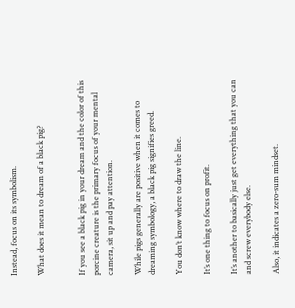Instead, focus on its symbolism.

What does it mean to dream of a black pig?


If you see a black pig in your dream and the color of this porcine creature is the primary focus of your mental camera, sit up and pay attention.

While pigs generally are positive when it comes to dreaming symbology, a black pig signifies greed.

You don’t know where to draw the line.

It’s one thing to focus on profit.

It’s another to basically just get everything that you can and screw everybody else.

Also, it indicates a zero-sum mindset.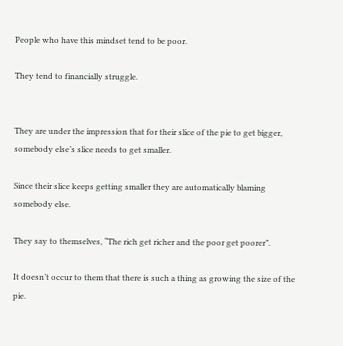People who have this mindset tend to be poor.

They tend to financially struggle.


They are under the impression that for their slice of the pie to get bigger, somebody else’s slice needs to get smaller.

Since their slice keeps getting smaller they are automatically blaming somebody else.

They say to themselves, “The rich get richer and the poor get poorer”.

It doesn’t occur to them that there is such a thing as growing the size of the pie.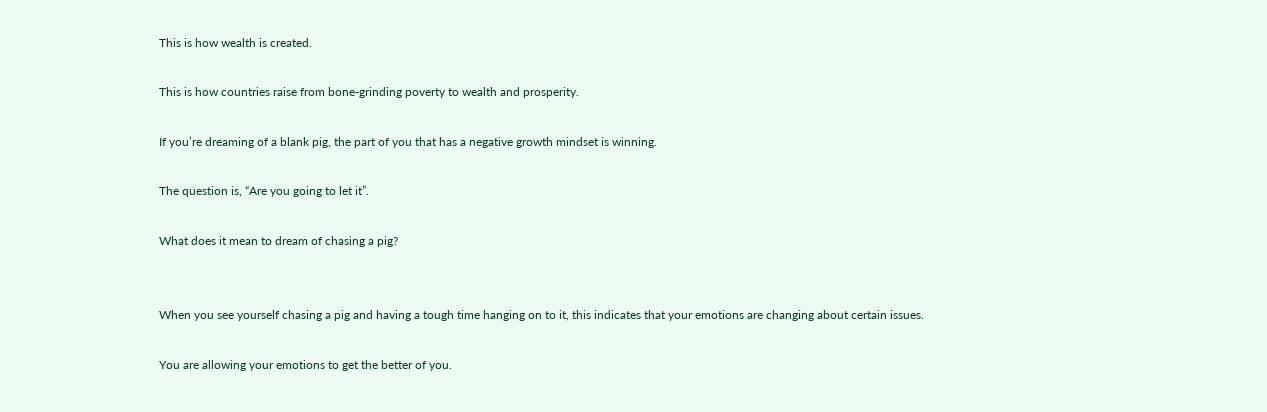This is how wealth is created.

This is how countries raise from bone-grinding poverty to wealth and prosperity.

If you’re dreaming of a blank pig, the part of you that has a negative growth mindset is winning.

The question is, “Are you going to let it”.

What does it mean to dream of chasing a pig?


When you see yourself chasing a pig and having a tough time hanging on to it, this indicates that your emotions are changing about certain issues.

You are allowing your emotions to get the better of you.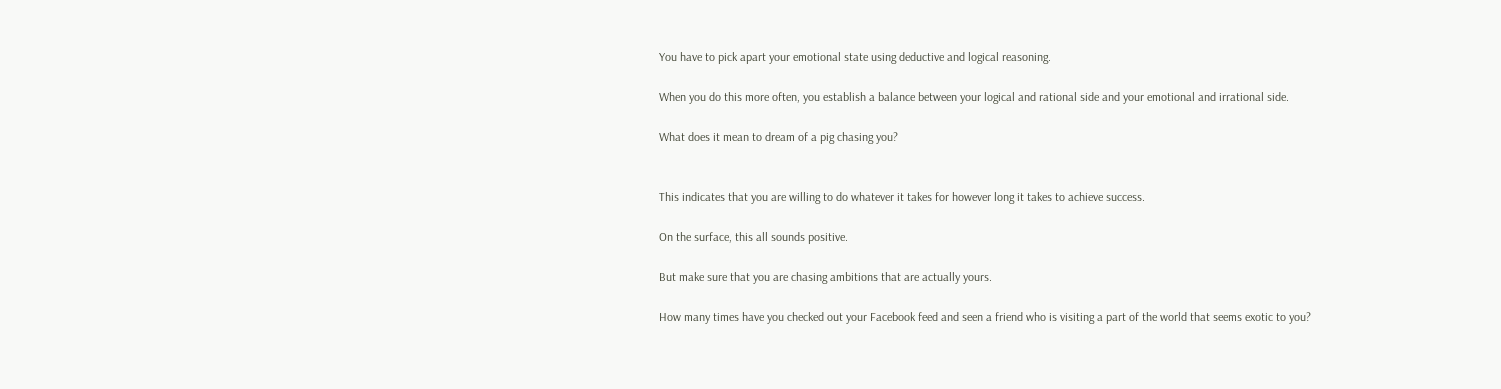You have to pick apart your emotional state using deductive and logical reasoning.

When you do this more often, you establish a balance between your logical and rational side and your emotional and irrational side.

What does it mean to dream of a pig chasing you?


This indicates that you are willing to do whatever it takes for however long it takes to achieve success.

On the surface, this all sounds positive.

But make sure that you are chasing ambitions that are actually yours.

How many times have you checked out your Facebook feed and seen a friend who is visiting a part of the world that seems exotic to you?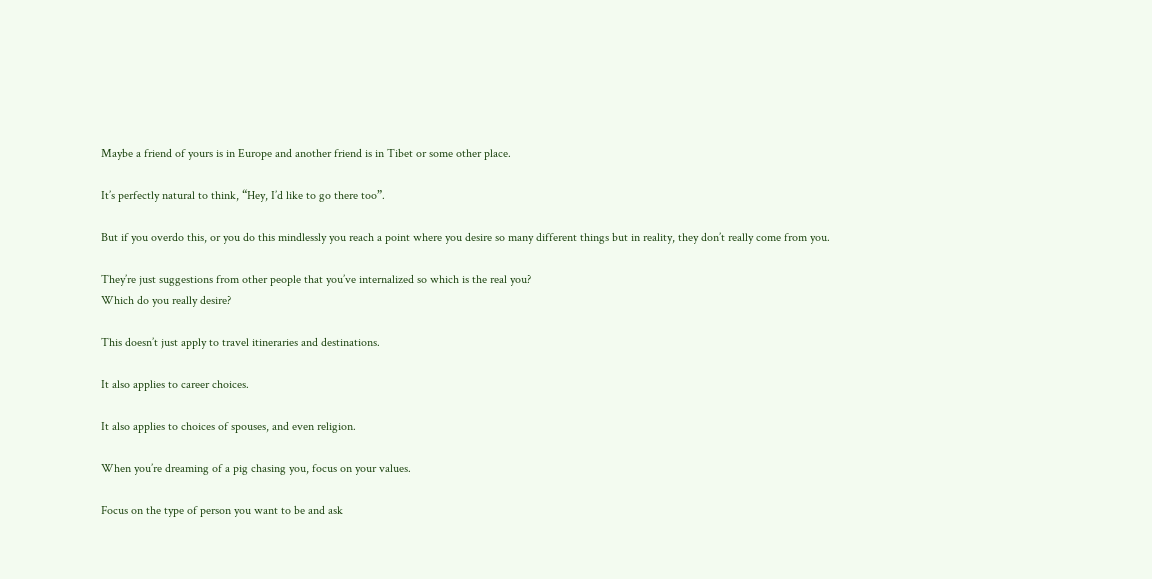Maybe a friend of yours is in Europe and another friend is in Tibet or some other place.

It’s perfectly natural to think, “Hey, I’d like to go there too”.

But if you overdo this, or you do this mindlessly you reach a point where you desire so many different things but in reality, they don’t really come from you.

They’re just suggestions from other people that you’ve internalized so which is the real you?
Which do you really desire?

This doesn’t just apply to travel itineraries and destinations.

It also applies to career choices.

It also applies to choices of spouses, and even religion.

When you’re dreaming of a pig chasing you, focus on your values.

Focus on the type of person you want to be and ask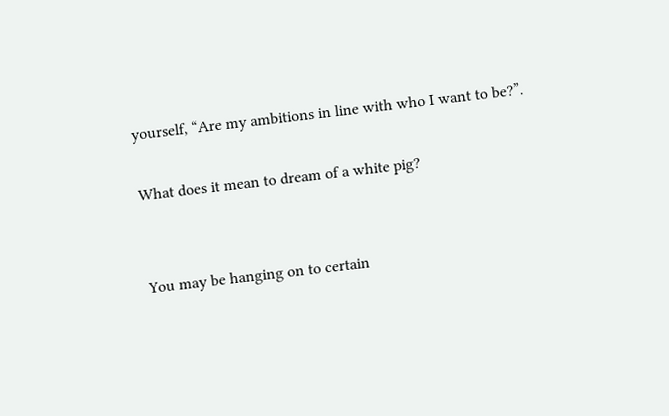yourself, “Are my ambitions in line with who I want to be?”.

What does it mean to dream of a white pig?


You may be hanging on to certain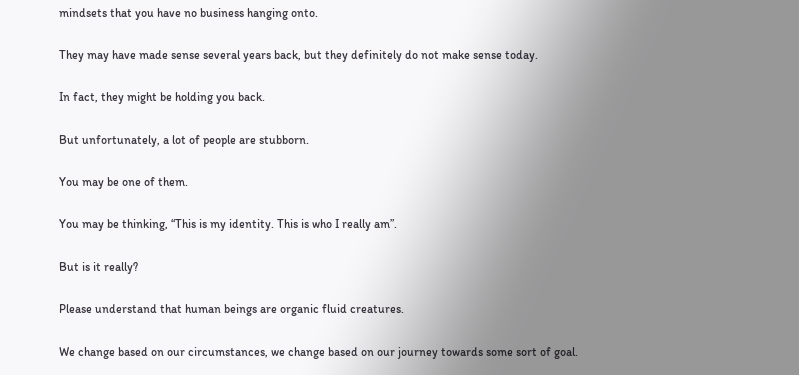mindsets that you have no business hanging onto.

They may have made sense several years back, but they definitely do not make sense today.

In fact, they might be holding you back.

But unfortunately, a lot of people are stubborn.

You may be one of them.

You may be thinking, “This is my identity. This is who I really am”.

But is it really?

Please understand that human beings are organic fluid creatures.

We change based on our circumstances, we change based on our journey towards some sort of goal.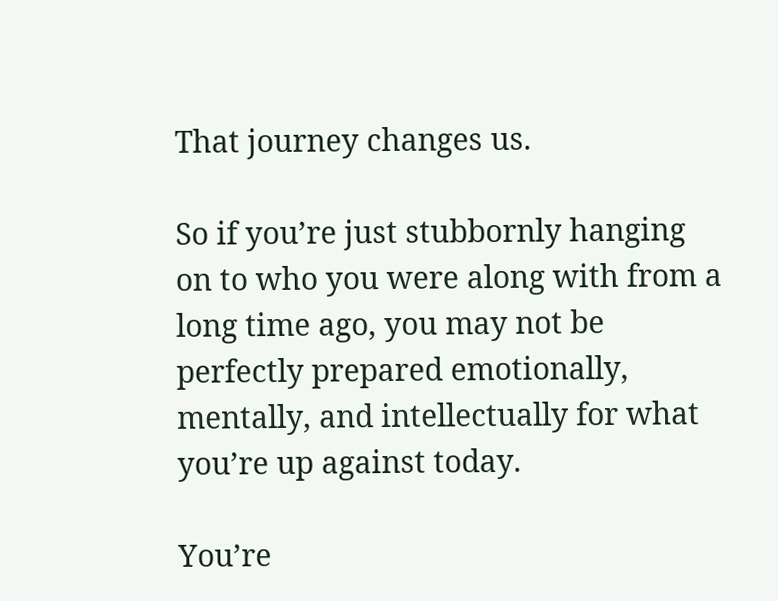That journey changes us.

So if you’re just stubbornly hanging on to who you were along with from a long time ago, you may not be perfectly prepared emotionally, mentally, and intellectually for what you’re up against today.

You’re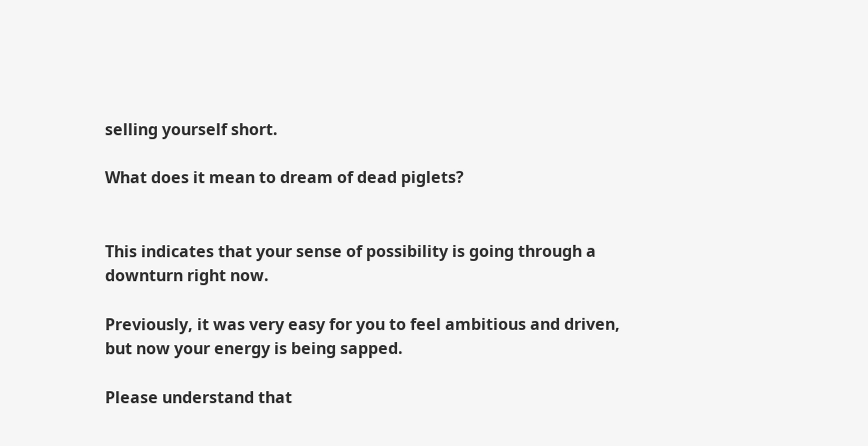selling yourself short.

What does it mean to dream of dead piglets?


This indicates that your sense of possibility is going through a downturn right now.

Previously, it was very easy for you to feel ambitious and driven, but now your energy is being sapped.

Please understand that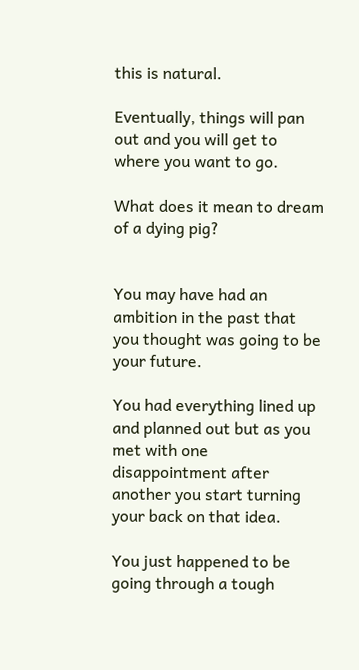this is natural.

Eventually, things will pan out and you will get to where you want to go.

What does it mean to dream of a dying pig?


You may have had an ambition in the past that you thought was going to be your future.

You had everything lined up and planned out but as you met with one disappointment after another you start turning your back on that idea.

You just happened to be going through a tough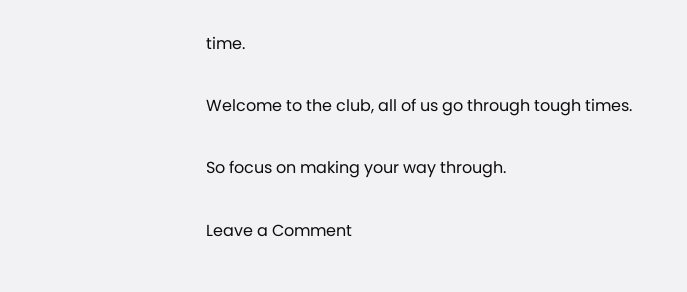time.

Welcome to the club, all of us go through tough times.

So focus on making your way through.

Leave a Comment